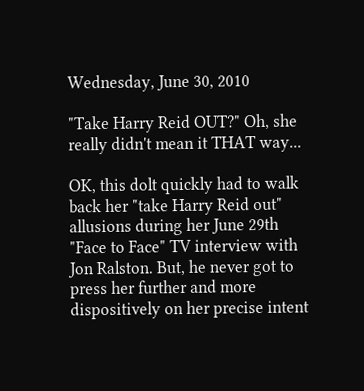Wednesday, June 30, 2010

"Take Harry Reid OUT?" Oh, she really didn't mean it THAT way...

OK, this dolt quickly had to walk back her "take Harry Reid out" allusions during her June 29th "Face to Face" TV interview with Jon Ralston. But, he never got to press her further and more dispositively on her precise intent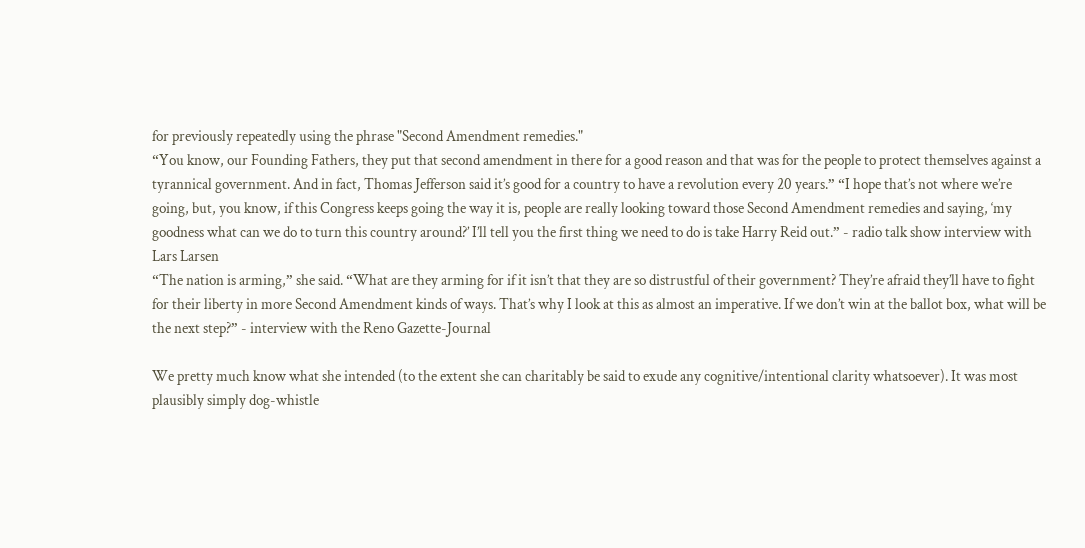for previously repeatedly using the phrase "Second Amendment remedies."
“You know, our Founding Fathers, they put that second amendment in there for a good reason and that was for the people to protect themselves against a tyrannical government. And in fact, Thomas Jefferson said it’s good for a country to have a revolution every 20 years.” “I hope that’s not where we’re going, but, you know, if this Congress keeps going the way it is, people are really looking toward those Second Amendment remedies and saying, ‘my goodness what can we do to turn this country around?’ I’ll tell you the first thing we need to do is take Harry Reid out.” - radio talk show interview with Lars Larsen
“The nation is arming,” she said. “What are they arming for if it isn’t that they are so distrustful of their government? They’re afraid they’ll have to fight for their liberty in more Second Amendment kinds of ways. That’s why I look at this as almost an imperative. If we don’t win at the ballot box, what will be the next step?” - interview with the Reno Gazette-Journal

We pretty much know what she intended (to the extent she can charitably be said to exude any cognitive/intentional clarity whatsoever). It was most plausibly simply dog-whistle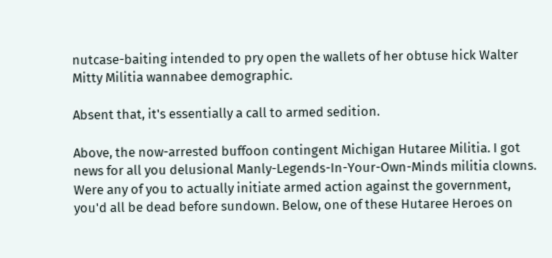nutcase-baiting intended to pry open the wallets of her obtuse hick Walter Mitty Militia wannabee demographic.

Absent that, it's essentially a call to armed sedition.

Above, the now-arrested buffoon contingent Michigan Hutaree Militia. I got news for all you delusional Manly-Legends-In-Your-Own-Minds militia clowns. Were any of you to actually initiate armed action against the government, you'd all be dead before sundown. Below, one of these Hutaree Heroes on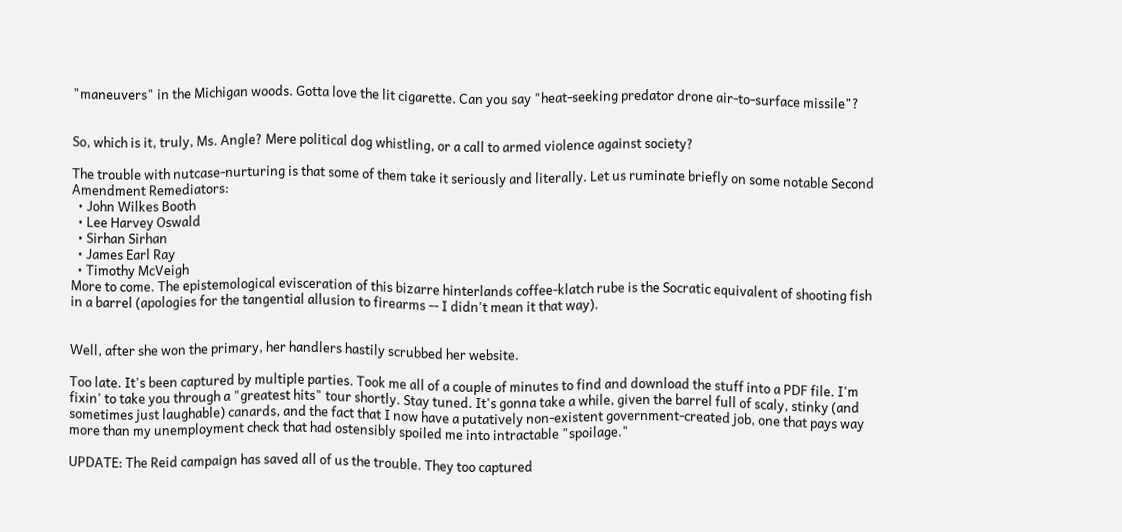"maneuvers" in the Michigan woods. Gotta love the lit cigarette. Can you say "heat-seeking predator drone air-to-surface missile"?


So, which is it, truly, Ms. Angle? Mere political dog whistling, or a call to armed violence against society?

The trouble with nutcase-nurturing is that some of them take it seriously and literally. Let us ruminate briefly on some notable Second Amendment Remediators:
  • John Wilkes Booth
  • Lee Harvey Oswald
  • Sirhan Sirhan
  • James Earl Ray
  • Timothy McVeigh
More to come. The epistemological evisceration of this bizarre hinterlands coffee-klatch rube is the Socratic equivalent of shooting fish in a barrel (apologies for the tangential allusion to firearms -- I didn't mean it that way).


Well, after she won the primary, her handlers hastily scrubbed her website.

Too late. It's been captured by multiple parties. Took me all of a couple of minutes to find and download the stuff into a PDF file. I'm fixin' to take you through a "greatest hits" tour shortly. Stay tuned. It's gonna take a while, given the barrel full of scaly, stinky (and sometimes just laughable) canards, and the fact that I now have a putatively non-existent government-created job, one that pays way more than my unemployment check that had ostensibly spoiled me into intractable "spoilage."

UPDATE: The Reid campaign has saved all of us the trouble. They too captured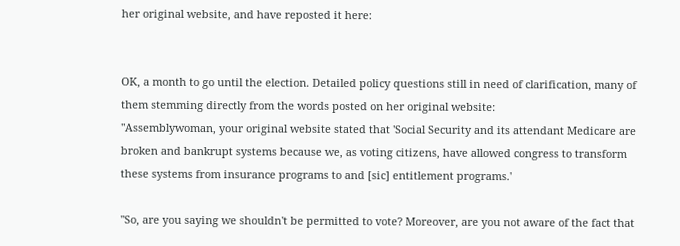her original website, and have reposted it here:


OK, a month to go until the election. Detailed policy questions still in need of clarification, many of them stemming directly from the words posted on her original website:
"Assemblywoman, your original website stated that 'Social Security and its attendant Medicare are broken and bankrupt systems because we, as voting citizens, have allowed congress to transform these systems from insurance programs to and [sic] entitlement programs.'

"So, are you saying we shouldn't be permitted to vote? Moreover, are you not aware of the fact that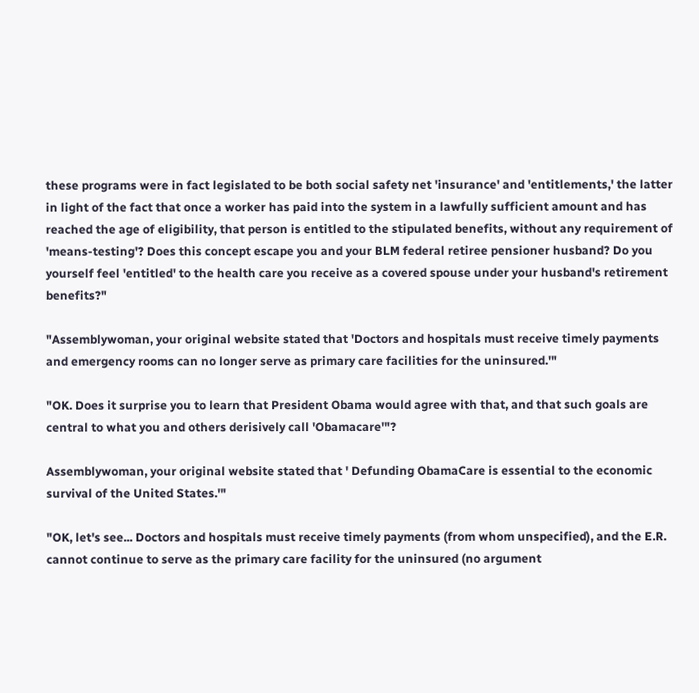these programs were in fact legislated to be both social safety net 'insurance' and 'entitlements,' the latter in light of the fact that once a worker has paid into the system in a lawfully sufficient amount and has reached the age of eligibility, that person is entitled to the stipulated benefits, without any requirement of 'means-testing'? Does this concept escape you and your BLM federal retiree pensioner husband? Do you yourself feel 'entitled' to the health care you receive as a covered spouse under your husband's retirement benefits?"

"Assemblywoman, your original website stated that 'Doctors and hospitals must receive timely payments and emergency rooms can no longer serve as primary care facilities for the uninsured.'"

"OK. Does it surprise you to learn that President Obama would agree with that, and that such goals are central to what you and others derisively call 'Obamacare'"?

Assemblywoman, your original website stated that ' Defunding ObamaCare is essential to the economic survival of the United States.'"

"OK, let's see... Doctors and hospitals must receive timely payments (from whom unspecified), and the E.R. cannot continue to serve as the primary care facility for the uninsured (no argument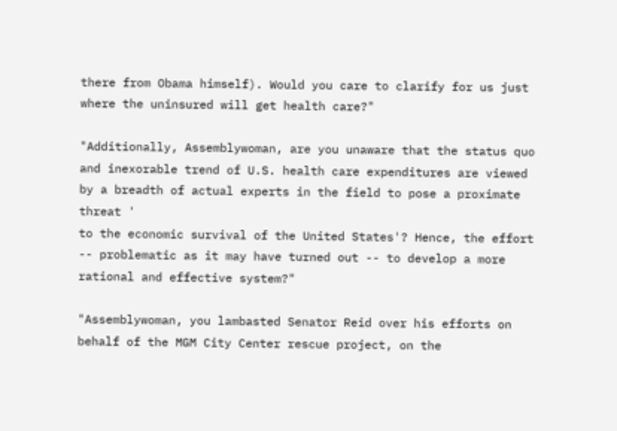there from Obama himself). Would you care to clarify for us just where the uninsured will get health care?"

"Additionally, Assemblywoman, are you unaware that the status quo and inexorable trend of U.S. health care expenditures are viewed by a breadth of actual experts in the field to pose a proximate threat '
to the economic survival of the United States'? Hence, the effort -- problematic as it may have turned out -- to develop a more rational and effective system?"

"Assemblywoman, you lambasted Senator Reid over his efforts on behalf of the MGM City Center rescue project, on the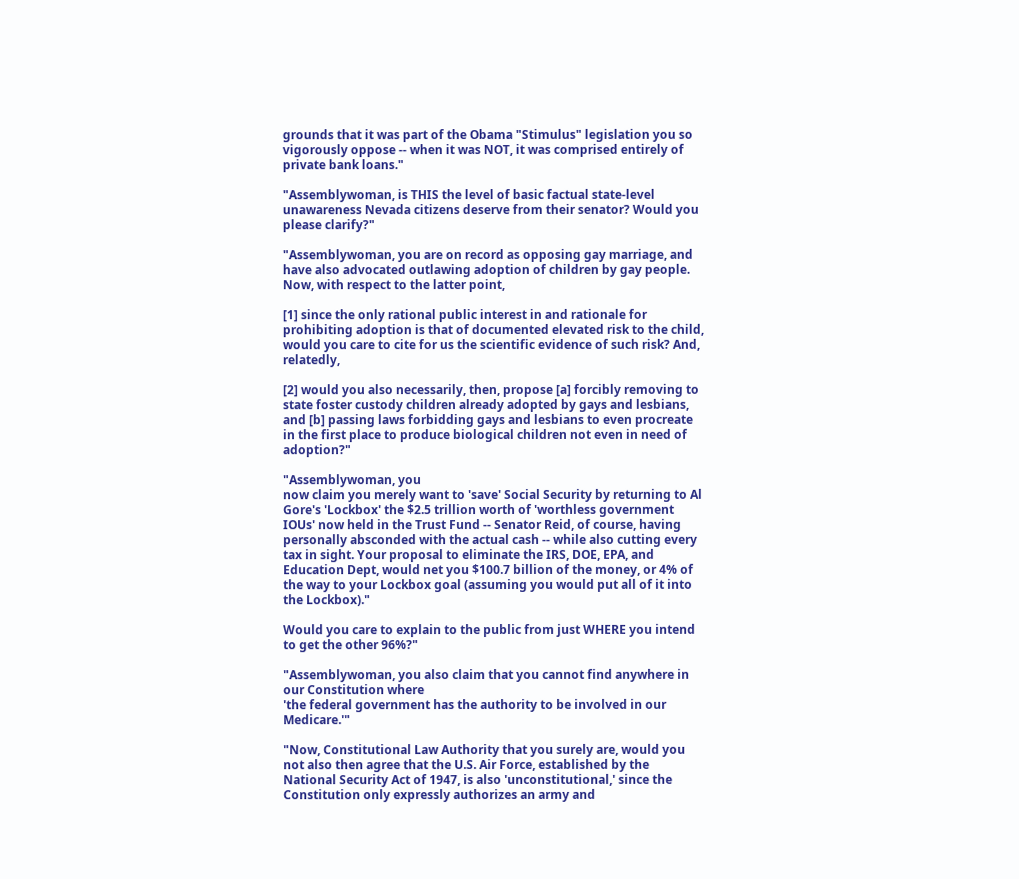grounds that it was part of the Obama "Stimulus" legislation you so vigorously oppose -- when it was NOT, it was comprised entirely of private bank loans."

"Assemblywoman, is THIS the level of basic factual state-level unawareness Nevada citizens deserve from their senator? Would you please clarify?"

"Assemblywoman, you are on record as opposing gay marriage, and have also advocated outlawing adoption of children by gay people. Now, with respect to the latter point,

[1] since the only rational public interest in and rationale for prohibiting adoption is that of documented elevated risk to the child, would you care to cite for us the scientific evidence of such risk? And, relatedly,

[2] would you also necessarily, then, propose [a] forcibly removing to state foster custody children already adopted by gays and lesbians, and [b] passing laws forbidding gays and lesbians to even procreate in the first place to produce biological children not even in need of adoption?"

"Assemblywoman, you
now claim you merely want to 'save' Social Security by returning to Al Gore's 'Lockbox' the $2.5 trillion worth of 'worthless government IOUs' now held in the Trust Fund -- Senator Reid, of course, having personally absconded with the actual cash -- while also cutting every tax in sight. Your proposal to eliminate the IRS, DOE, EPA, and Education Dept, would net you $100.7 billion of the money, or 4% of the way to your Lockbox goal (assuming you would put all of it into the Lockbox)."

Would you care to explain to the public from just WHERE you intend to get the other 96%?"

"Assemblywoman, you also claim that you cannot find anywhere in our Constitution where
'the federal government has the authority to be involved in our Medicare.'"

"Now, Constitutional Law Authority that you surely are, would you not also then agree that the U.S. Air Force, established by the National Security Act of 1947, is also 'unconstitutional,' since the Constitution only expressly authorizes an army and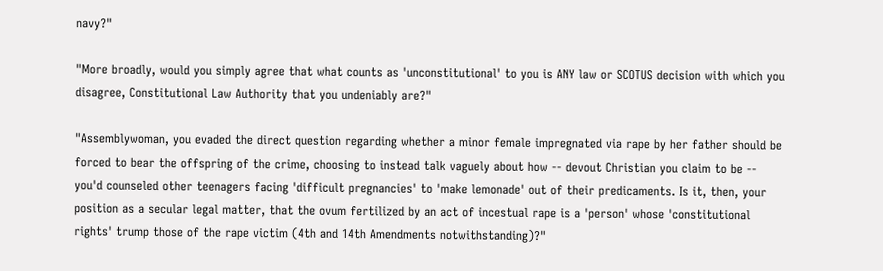navy?"

"More broadly, would you simply agree that what counts as 'unconstitutional' to you is ANY law or SCOTUS decision with which you disagree, Constitutional Law Authority that you undeniably are?"

"Assemblywoman, you evaded the direct question regarding whether a minor female impregnated via rape by her father should be forced to bear the offspring of the crime, choosing to instead talk vaguely about how -- devout Christian you claim to be -- you'd counseled other teenagers facing 'difficult pregnancies' to 'make lemonade' out of their predicaments. Is it, then, your position as a secular legal matter, that the ovum fertilized by an act of incestual rape is a 'person' whose 'constitutional rights' trump those of the rape victim (4th and 14th Amendments notwithstanding)?"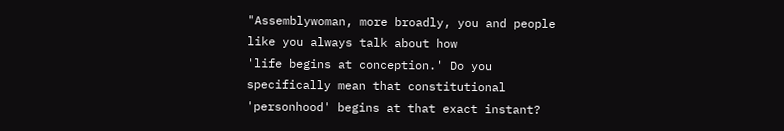"Assemblywoman, more broadly, you and people like you always talk about how
'life begins at conception.' Do you specifically mean that constitutional 'personhood' begins at that exact instant?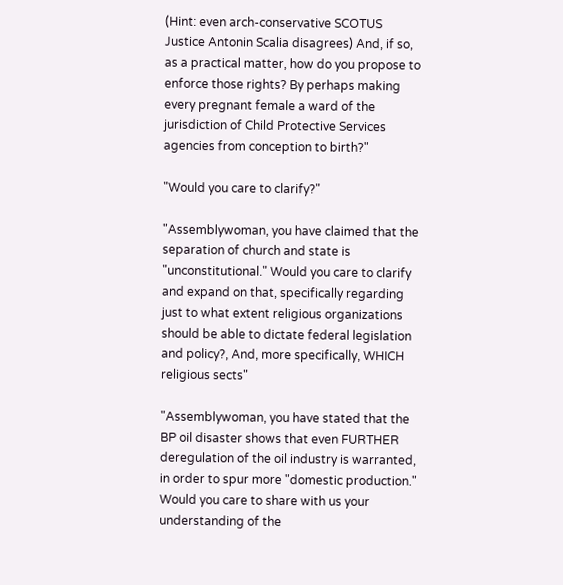(Hint: even arch-conservative SCOTUS Justice Antonin Scalia disagrees) And, if so, as a practical matter, how do you propose to enforce those rights? By perhaps making every pregnant female a ward of the jurisdiction of Child Protective Services agencies from conception to birth?"

"Would you care to clarify?"

"Assemblywoman, you have claimed that the separation of church and state is "unconstitutional." Would you care to clarify and expand on that, specifically regarding just to what extent religious organizations should be able to dictate federal legislation and policy?, And, more specifically, WHICH religious sects"

"Assemblywoman, you have stated that the BP oil disaster shows that even FURTHER deregulation of the oil industry is warranted, in order to spur more "domestic production." Would you care to share with us your understanding of the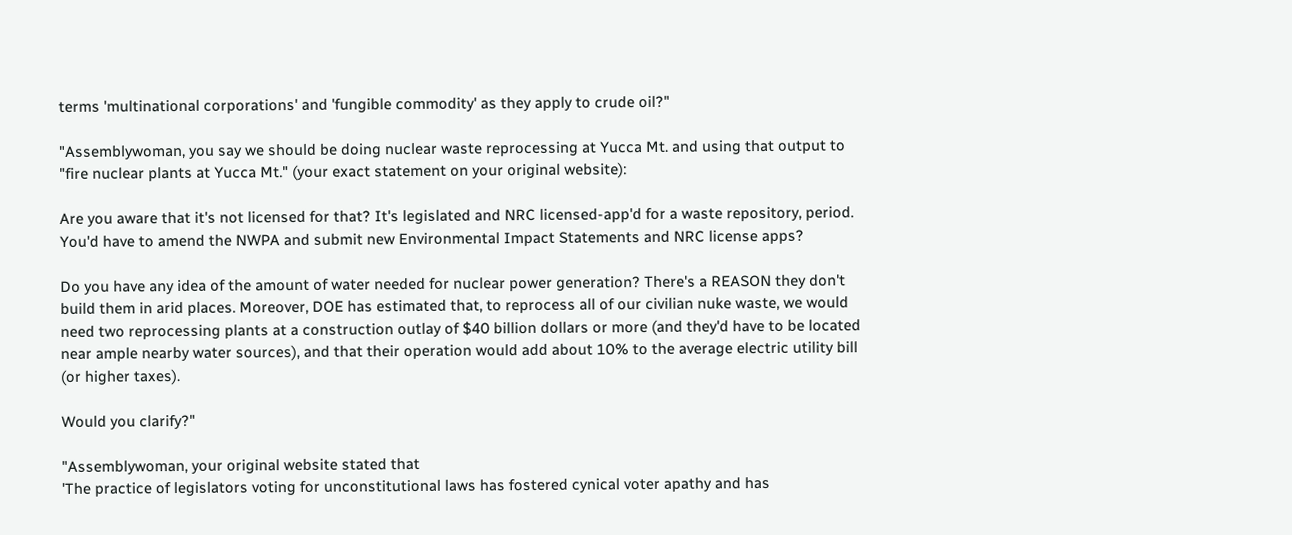terms 'multinational corporations' and 'fungible commodity' as they apply to crude oil?"

"Assemblywoman, you say we should be doing nuclear waste reprocessing at Yucca Mt. and using that output to "fire nuclear plants at Yucca Mt." (your exact statement on your original website):

Are you aware that it's not licensed for that? It's legislated and NRC licensed-app'd for a waste repository, period. You'd have to amend the NWPA and submit new Environmental Impact Statements and NRC license apps?

Do you have any idea of the amount of water needed for nuclear power generation? There's a REASON they don't build them in arid places. Moreover, DOE has estimated that, to reprocess all of our civilian nuke waste, we would need two reprocessing plants at a construction outlay of $40 billion dollars or more (and they'd have to be located near ample nearby water sources), and that their operation would add about 10% to the average electric utility bill (or higher taxes).

Would you clarify?"

"Assemblywoman, your original website stated that
'The practice of legislators voting for unconstitutional laws has fostered cynical voter apathy and has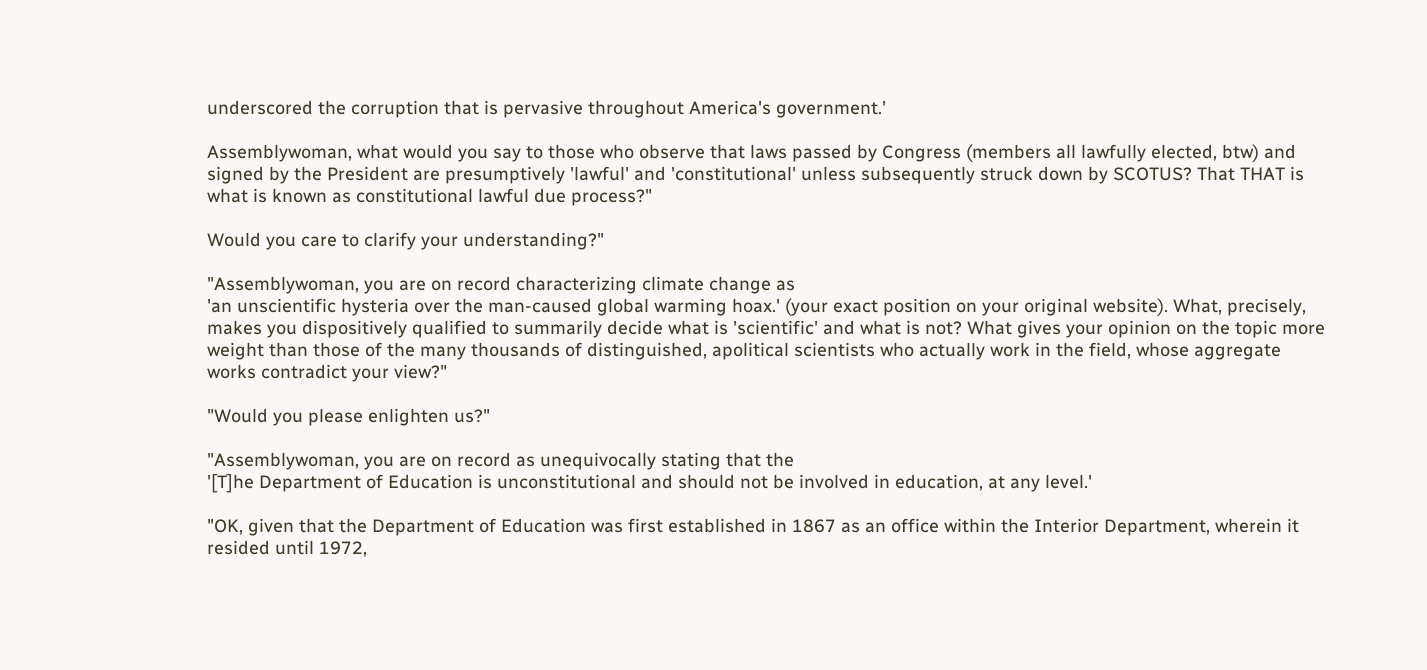underscored the corruption that is pervasive throughout America's government.'

Assemblywoman, what would you say to those who observe that laws passed by Congress (members all lawfully elected, btw) and signed by the President are presumptively 'lawful' and 'constitutional' unless subsequently struck down by SCOTUS? That THAT is what is known as constitutional lawful due process?"

Would you care to clarify your understanding?"

"Assemblywoman, you are on record characterizing climate change as
'an unscientific hysteria over the man-caused global warming hoax.' (your exact position on your original website). What, precisely, makes you dispositively qualified to summarily decide what is 'scientific' and what is not? What gives your opinion on the topic more weight than those of the many thousands of distinguished, apolitical scientists who actually work in the field, whose aggregate works contradict your view?"

"Would you please enlighten us?"

"Assemblywoman, you are on record as unequivocally stating that the
'[T]he Department of Education is unconstitutional and should not be involved in education, at any level.'

"OK, given that the Department of Education was first established in 1867 as an office within the Interior Department, wherein it resided until 1972,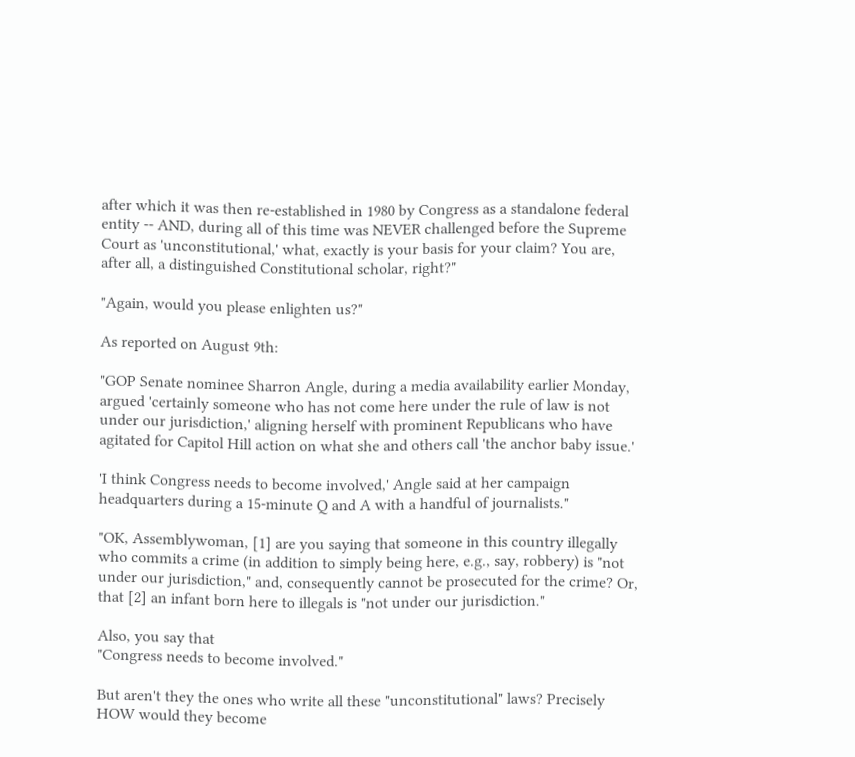after which it was then re-established in 1980 by Congress as a standalone federal entity -- AND, during all of this time was NEVER challenged before the Supreme Court as 'unconstitutional,' what, exactly is your basis for your claim? You are, after all, a distinguished Constitutional scholar, right?"

"Again, would you please enlighten us?"

As reported on August 9th:

"GOP Senate nominee Sharron Angle, during a media availability earlier Monday, argued 'certainly someone who has not come here under the rule of law is not under our jurisdiction,' aligning herself with prominent Republicans who have agitated for Capitol Hill action on what she and others call 'the anchor baby issue.'

'I think Congress needs to become involved,' Angle said at her campaign headquarters during a 15-minute Q and A with a handful of journalists."

"OK, Assemblywoman, [1] are you saying that someone in this country illegally who commits a crime (in addition to simply being here, e.g., say, robbery) is "not under our jurisdiction," and, consequently cannot be prosecuted for the crime? Or, that [2] an infant born here to illegals is "not under our jurisdiction."

Also, you say that
"Congress needs to become involved."

But aren't they the ones who write all these "unconstitutional" laws? Precisely HOW would they become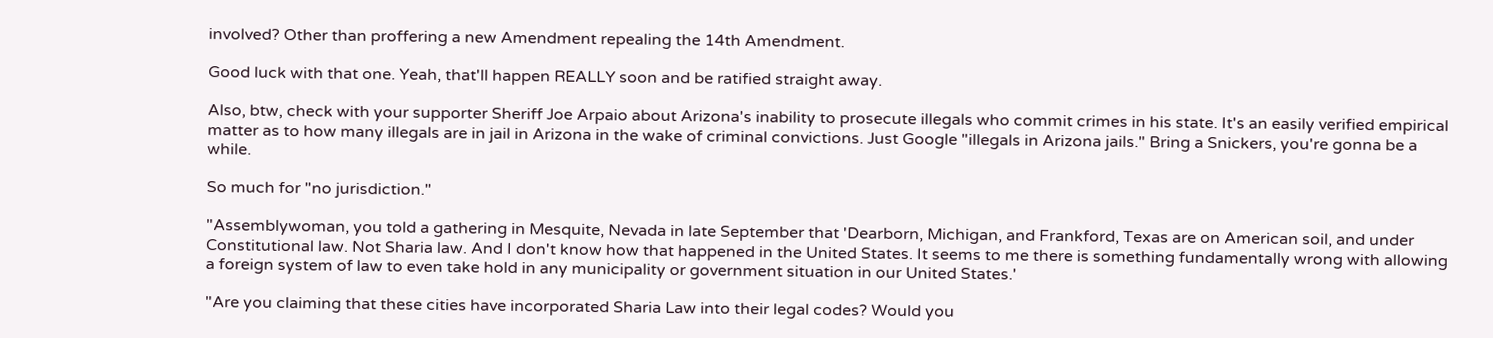involved? Other than proffering a new Amendment repealing the 14th Amendment.

Good luck with that one. Yeah, that'll happen REALLY soon and be ratified straight away.

Also, btw, check with your supporter Sheriff Joe Arpaio about Arizona's inability to prosecute illegals who commit crimes in his state. It's an easily verified empirical matter as to how many illegals are in jail in Arizona in the wake of criminal convictions. Just Google "illegals in Arizona jails." Bring a Snickers, you're gonna be a while.

So much for "no jurisdiction."

"Assemblywoman, you told a gathering in Mesquite, Nevada in late September that 'Dearborn, Michigan, and Frankford, Texas are on American soil, and under Constitutional law. Not Sharia law. And I don't know how that happened in the United States. It seems to me there is something fundamentally wrong with allowing a foreign system of law to even take hold in any municipality or government situation in our United States.'

"Are you claiming that these cities have incorporated Sharia Law into their legal codes? Would you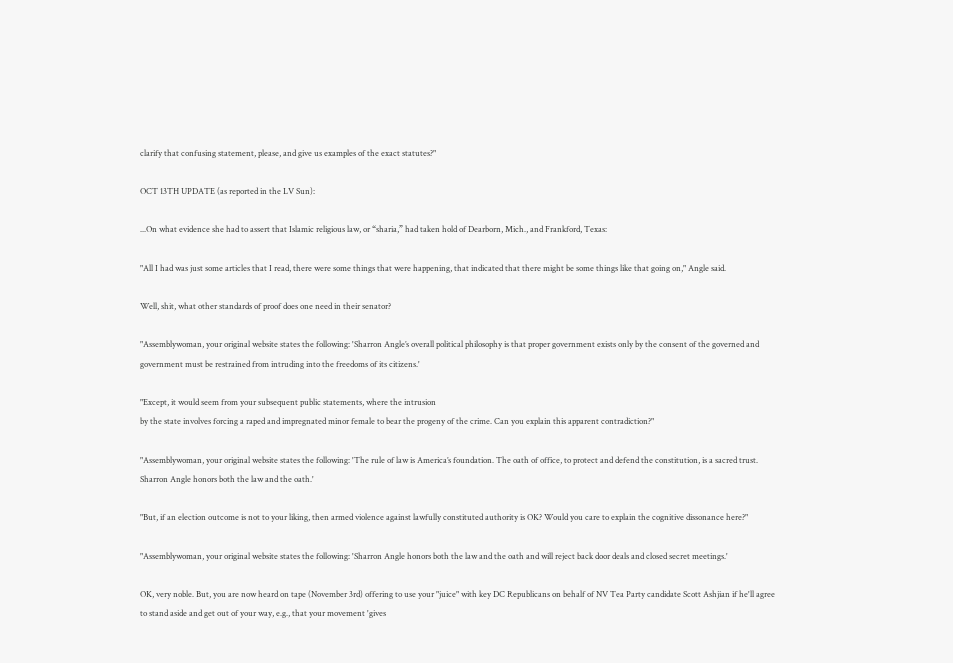clarify that confusing statement, please, and give us examples of the exact statutes?"

OCT 13TH UPDATE (as reported in the LV Sun):

...On what evidence she had to assert that Islamic religious law, or “sharia,” had taken hold of Dearborn, Mich., and Frankford, Texas:

"All I had was just some articles that I read, there were some things that were happening, that indicated that there might be some things like that going on," Angle said.

Well, shit, what other standards of proof does one need in their senator?

"Assemblywoman, your original website states the following: 'Sharron Angle’s overall political philosophy is that proper government exists only by the consent of the governed and government must be restrained from intruding into the freedoms of its citizens.'

"Except, it would seem from your subsequent public statements, where the intrusion
by the state involves forcing a raped and impregnated minor female to bear the progeny of the crime. Can you explain this apparent contradiction?"

"Assemblywoman, your original website states the following: 'The rule of law is America’s foundation. The oath of office, to protect and defend the constitution, is a sacred trust. Sharron Angle honors both the law and the oath.'

"But, if an election outcome is not to your liking, then armed violence against lawfully constituted authority is OK? Would you care to explain the cognitive dissonance here?"

"Assemblywoman, your original website states the following: 'Sharron Angle honors both the law and the oath and will reject back door deals and closed secret meetings.'

OK, very noble. But, you are now heard on tape (November 3rd) offering to use your "juice" with key DC Republicans on behalf of NV Tea Party candidate Scott Ashjian if he'll agree to stand aside and get out of your way, e.g., that your movement 'gives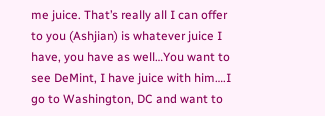me juice. That’s really all I can offer to you (Ashjian) is whatever juice I have, you have as well…You want to see DeMint, I have juice with him….I go to Washington, DC and want to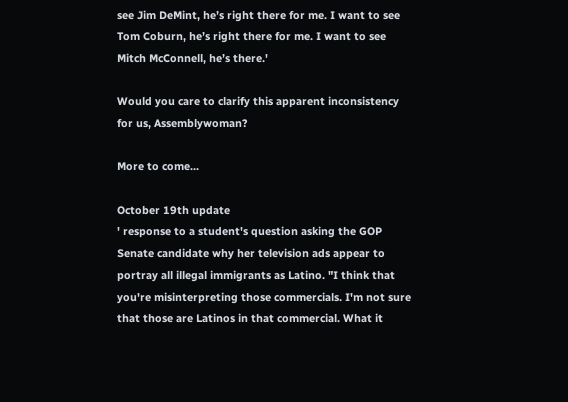see Jim DeMint, he’s right there for me. I want to see Tom Coburn, he’s right there for me. I want to see Mitch McConnell, he’s there.'

Would you care to clarify this apparent inconsistency for us, Assemblywoman?

More to come...

October 19th update
' response to a student's question asking the GOP Senate candidate why her television ads appear to portray all illegal immigrants as Latino. "I think that you're misinterpreting those commercials. I'm not sure that those are Latinos in that commercial. What it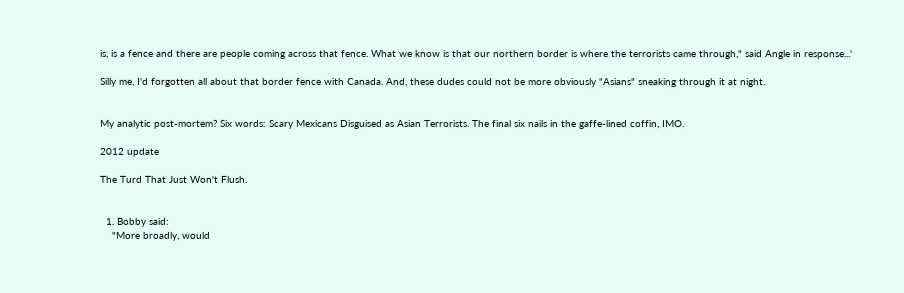is, is a fence and there are people coming across that fence. What we know is that our northern border is where the terrorists came through," said Angle in response...'

Silly me, I'd forgotten all about that border fence with Canada. And, these dudes could not be more obviously "Asians" sneaking through it at night.


My analytic post-mortem? Six words: Scary Mexicans Disguised as Asian Terrorists. The final six nails in the gaffe-lined coffin, IMO.

2012 update

The Turd That Just Won't Flush.


  1. Bobby said:
    "More broadly, would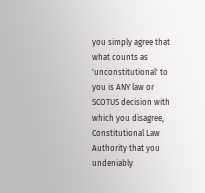you simply agree that what counts as 'unconstitutional' to you is ANY law or SCOTUS decision with which you disagree, Constitutional Law Authority that you undeniably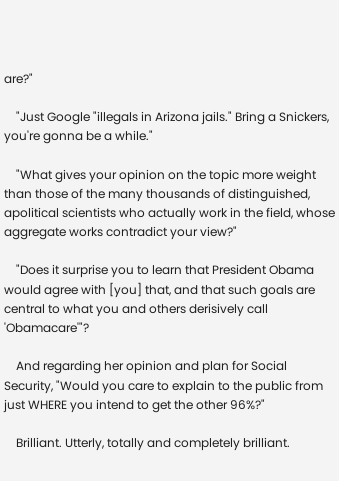are?"

    "Just Google "illegals in Arizona jails." Bring a Snickers, you're gonna be a while."

    "What gives your opinion on the topic more weight than those of the many thousands of distinguished, apolitical scientists who actually work in the field, whose aggregate works contradict your view?"

    "Does it surprise you to learn that President Obama would agree with [you] that, and that such goals are central to what you and others derisively call 'Obamacare'"?

    And regarding her opinion and plan for Social Security, "Would you care to explain to the public from just WHERE you intend to get the other 96%?"

    Brilliant. Utterly, totally and completely brilliant.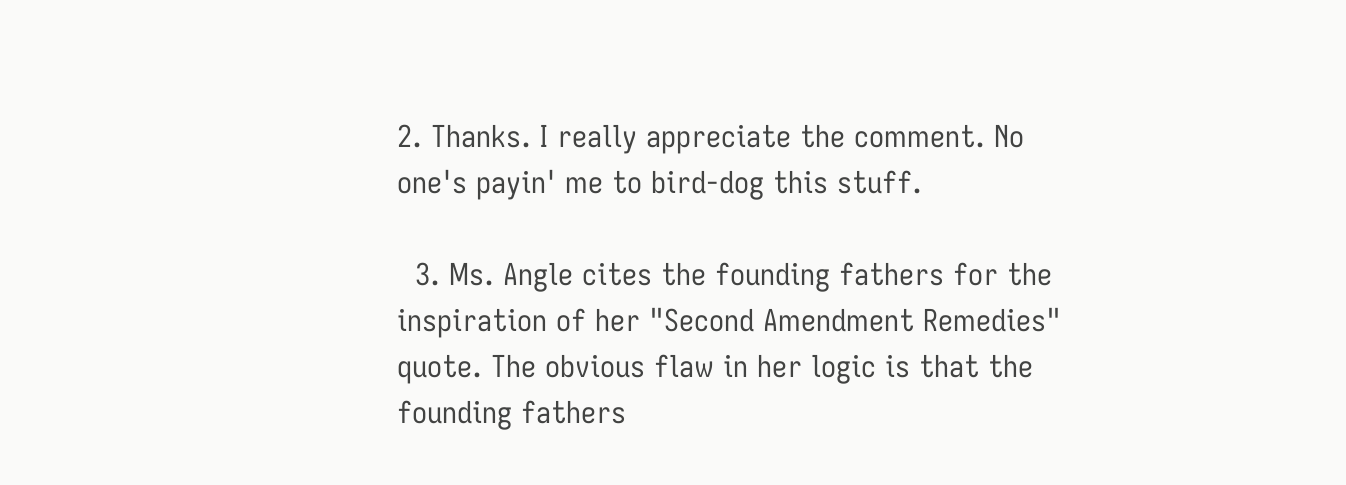2. Thanks. I really appreciate the comment. No one's payin' me to bird-dog this stuff.

  3. Ms. Angle cites the founding fathers for the inspiration of her "Second Amendment Remedies" quote. The obvious flaw in her logic is that the founding fathers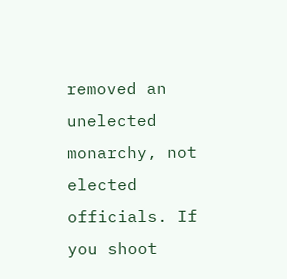removed an unelected monarchy, not elected officials. If you shoot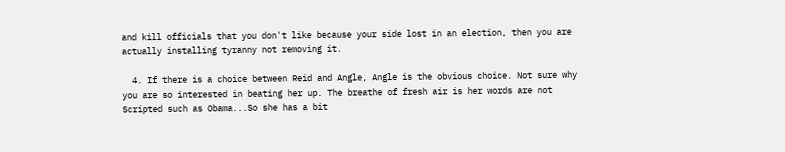and kill officials that you don't like because your side lost in an election, then you are actually installing tyranny not removing it.

  4. If there is a choice between Reid and Angle, Angle is the obvious choice. Not sure why you are so interested in beating her up. The breathe of fresh air is her words are not Scripted such as Obama...So she has a bit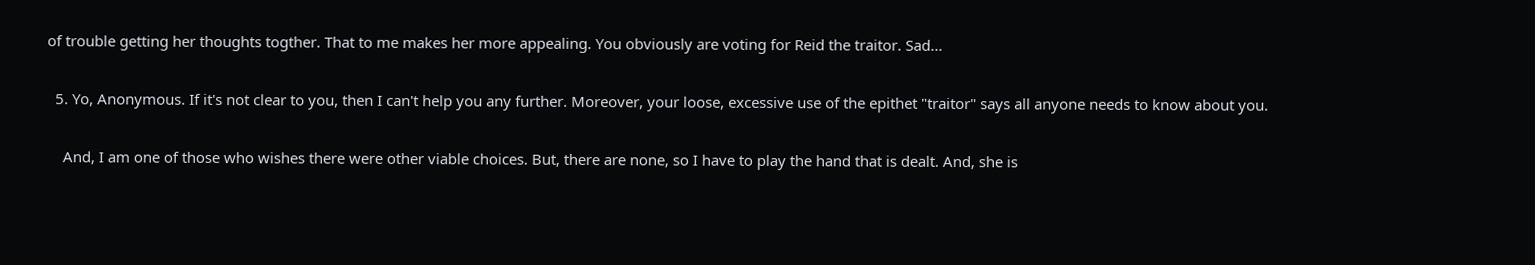of trouble getting her thoughts togther. That to me makes her more appealing. You obviously are voting for Reid the traitor. Sad...

  5. Yo, Anonymous. If it's not clear to you, then I can't help you any further. Moreover, your loose, excessive use of the epithet "traitor" says all anyone needs to know about you.

    And, I am one of those who wishes there were other viable choices. But, there are none, so I have to play the hand that is dealt. And, she is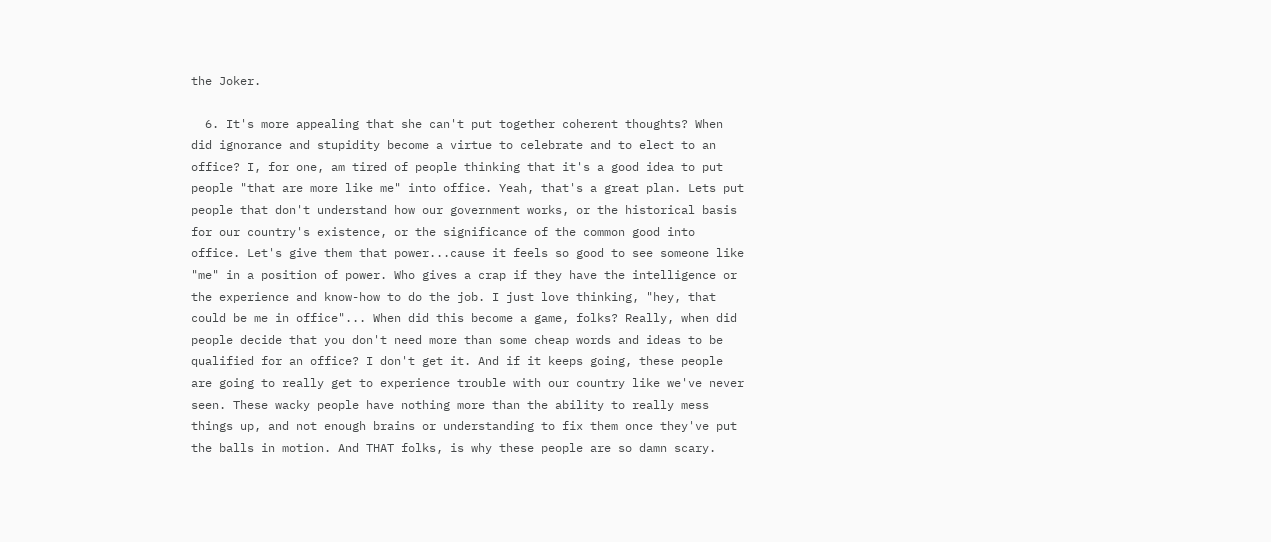the Joker.

  6. It's more appealing that she can't put together coherent thoughts? When did ignorance and stupidity become a virtue to celebrate and to elect to an office? I, for one, am tired of people thinking that it's a good idea to put people "that are more like me" into office. Yeah, that's a great plan. Lets put people that don't understand how our government works, or the historical basis for our country's existence, or the significance of the common good into office. Let's give them that power...cause it feels so good to see someone like "me" in a position of power. Who gives a crap if they have the intelligence or the experience and know-how to do the job. I just love thinking, "hey, that could be me in office"... When did this become a game, folks? Really, when did people decide that you don't need more than some cheap words and ideas to be qualified for an office? I don't get it. And if it keeps going, these people are going to really get to experience trouble with our country like we've never seen. These wacky people have nothing more than the ability to really mess things up, and not enough brains or understanding to fix them once they've put the balls in motion. And THAT folks, is why these people are so damn scary.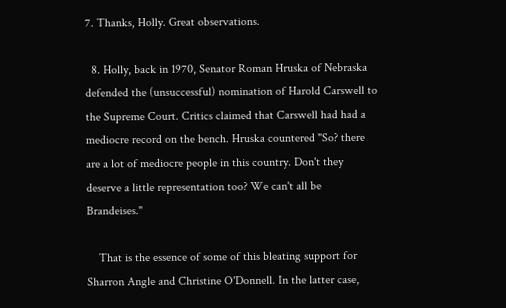7. Thanks, Holly. Great observations.

  8. Holly, back in 1970, Senator Roman Hruska of Nebraska defended the (unsuccessful) nomination of Harold Carswell to the Supreme Court. Critics claimed that Carswell had had a mediocre record on the bench. Hruska countered "So? there are a lot of mediocre people in this country. Don't they deserve a little representation too? We can't all be Brandeises."

    That is the essence of some of this bleating support for Sharron Angle and Christine O'Donnell. In the latter case,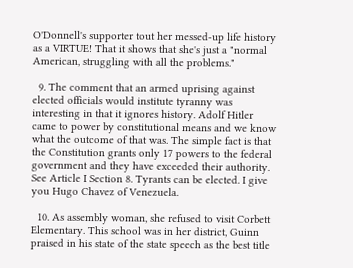O'Donnell's supporter tout her messed-up life history as a VIRTUE! That it shows that she's just a "normal American, struggling with all the problems."

  9. The comment that an armed uprising against elected officials would institute tyranny was interesting in that it ignores history. Adolf Hitler came to power by constitutional means and we know what the outcome of that was. The simple fact is that the Constitution grants only 17 powers to the federal government and they have exceeded their authority. See Article I Section 8. Tyrants can be elected. I give you Hugo Chavez of Venezuela.

  10. As assembly woman, she refused to visit Corbett Elementary. This school was in her district, Guinn praised in his state of the state speech as the best title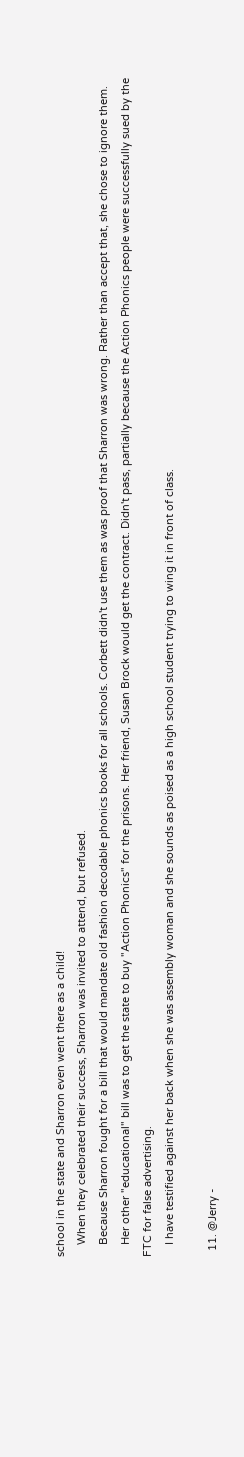school in the state and Sharron even went there as a child!
    When they celebrated their success, Sharron was invited to attend, but refused.
    Because Sharron fought for a bill that would mandate old fashion decodable phonics books for all schools. Corbett didn't use them as was proof that Sharron was wrong. Rather than accept that, she chose to ignore them.
    Her other "educational" bill was to get the state to buy "Action Phonics" for the prisons. Her friend, Susan Brock would get the contract. Didn't pass, partially because the Action Phonics people were successfully sued by the FTC for false advertising.
    I have testified against her back when she was assembly woman and she sounds as poised as a high school student trying to wing it in front of class.

  11. @Jerry -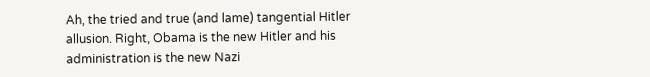Ah, the tried and true (and lame) tangential Hitler allusion. Right, Obama is the new Hitler and his administration is the new Nazi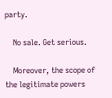party.

    No sale. Get serious.

    Moreover, the scope of the legitimate powers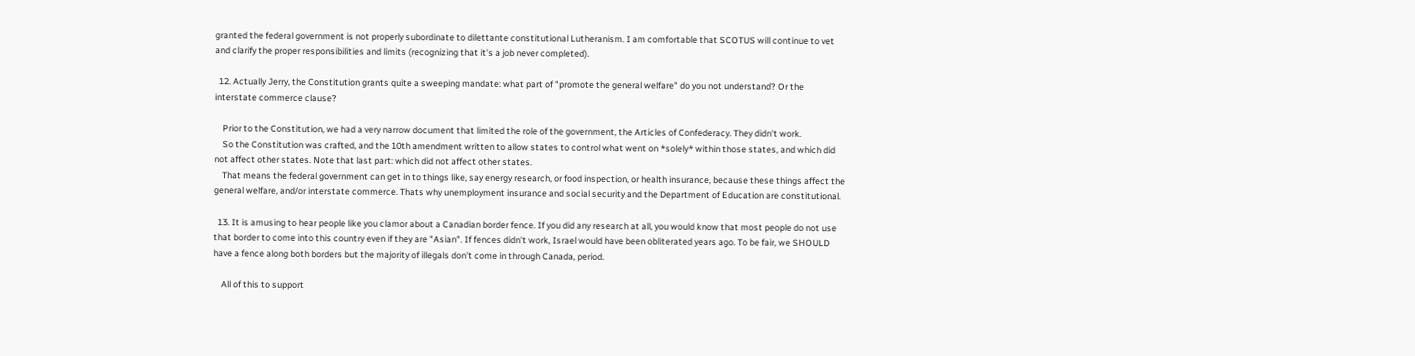granted the federal government is not properly subordinate to dilettante constitutional Lutheranism. I am comfortable that SCOTUS will continue to vet and clarify the proper responsibilities and limits (recognizing that it's a job never completed).

  12. Actually Jerry, the Constitution grants quite a sweeping mandate: what part of "promote the general welfare" do you not understand? Or the interstate commerce clause?

    Prior to the Constitution, we had a very narrow document that limited the role of the government, the Articles of Confederacy. They didn't work.
    So the Constitution was crafted, and the 10th amendment written to allow states to control what went on *solely* within those states, and which did not affect other states. Note that last part: which did not affect other states.
    That means the federal government can get in to things like, say energy research, or food inspection, or health insurance, because these things affect the general welfare, and/or interstate commerce. Thats why unemployment insurance and social security and the Department of Education are constitutional.

  13. It is amusing to hear people like you clamor about a Canadian border fence. If you did any research at all, you would know that most people do not use that border to come into this country even if they are "Asian". If fences didn't work, Israel would have been obliterated years ago. To be fair, we SHOULD have a fence along both borders but the majority of illegals don't come in through Canada, period.

    All of this to support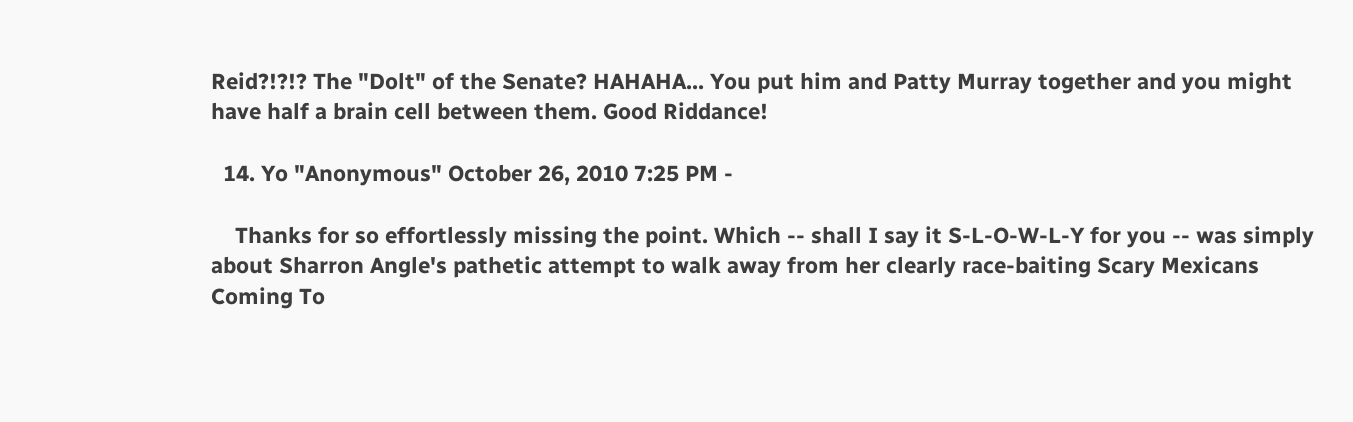Reid?!?!? The "Dolt" of the Senate? HAHAHA... You put him and Patty Murray together and you might have half a brain cell between them. Good Riddance!

  14. Yo "Anonymous" October 26, 2010 7:25 PM -

    Thanks for so effortlessly missing the point. Which -- shall I say it S-L-O-W-L-Y for you -- was simply about Sharron Angle's pathetic attempt to walk away from her clearly race-baiting Scary Mexicans Coming To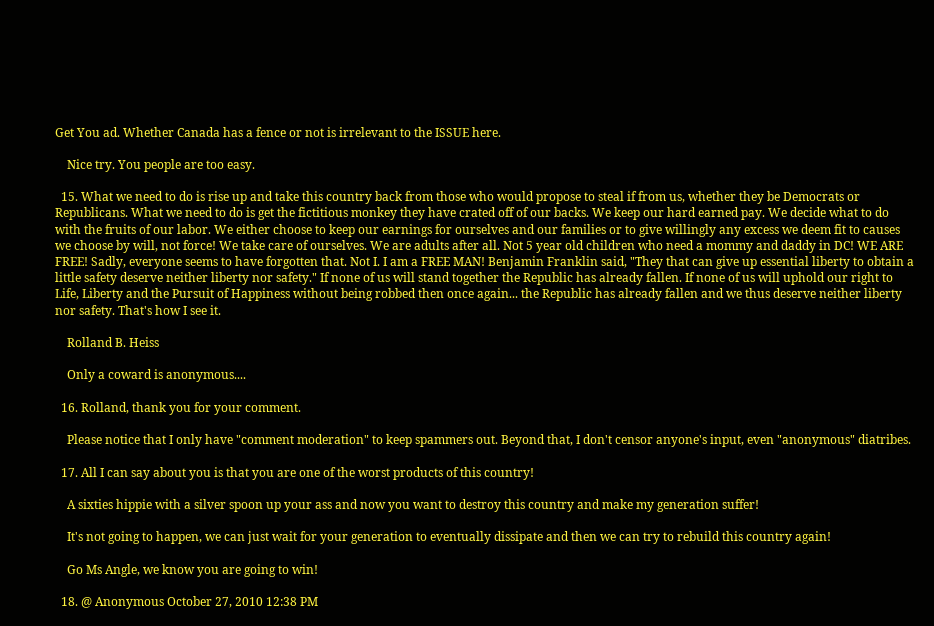Get You ad. Whether Canada has a fence or not is irrelevant to the ISSUE here.

    Nice try. You people are too easy.

  15. What we need to do is rise up and take this country back from those who would propose to steal if from us, whether they be Democrats or Republicans. What we need to do is get the fictitious monkey they have crated off of our backs. We keep our hard earned pay. We decide what to do with the fruits of our labor. We either choose to keep our earnings for ourselves and our families or to give willingly any excess we deem fit to causes we choose by will, not force! We take care of ourselves. We are adults after all. Not 5 year old children who need a mommy and daddy in DC! WE ARE FREE! Sadly, everyone seems to have forgotten that. Not I. I am a FREE MAN! Benjamin Franklin said, "They that can give up essential liberty to obtain a little safety deserve neither liberty nor safety." If none of us will stand together the Republic has already fallen. If none of us will uphold our right to Life, Liberty and the Pursuit of Happiness without being robbed then once again... the Republic has already fallen and we thus deserve neither liberty nor safety. That's how I see it.

    Rolland B. Heiss

    Only a coward is anonymous....

  16. Rolland, thank you for your comment.

    Please notice that I only have "comment moderation" to keep spammers out. Beyond that, I don't censor anyone's input, even "anonymous" diatribes.

  17. All I can say about you is that you are one of the worst products of this country!

    A sixties hippie with a silver spoon up your ass and now you want to destroy this country and make my generation suffer!

    It's not going to happen, we can just wait for your generation to eventually dissipate and then we can try to rebuild this country again!

    Go Ms Angle, we know you are going to win!

  18. @ Anonymous October 27, 2010 12:38 PM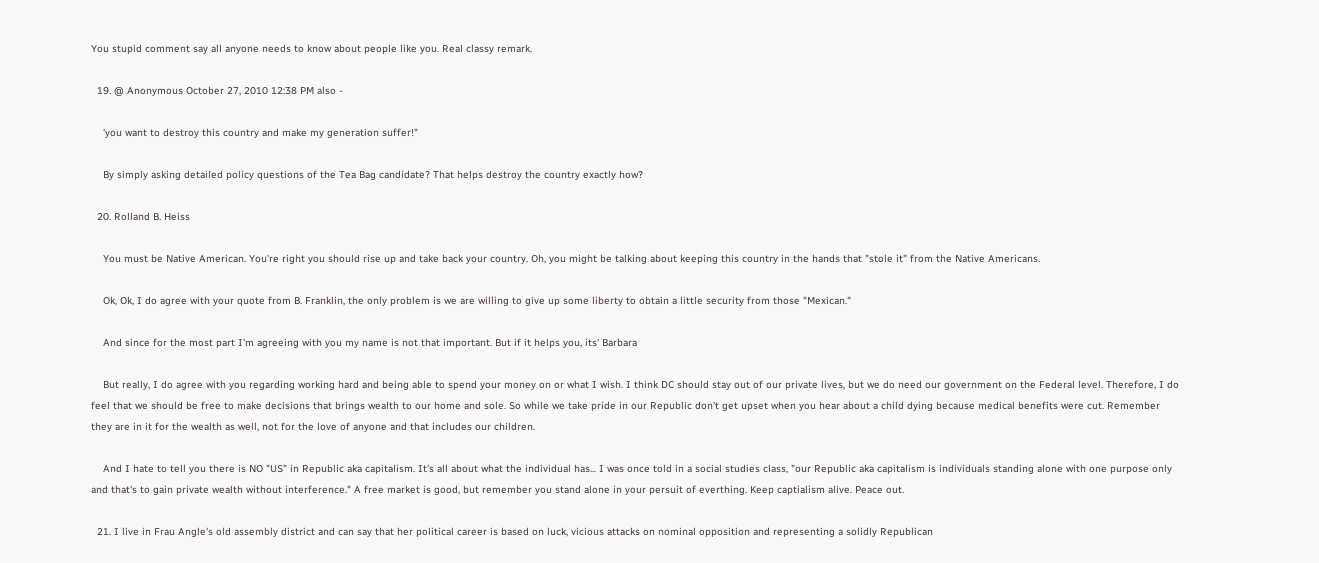You stupid comment say all anyone needs to know about people like you. Real classy remark.

  19. @ Anonymous October 27, 2010 12:38 PM also -

    'you want to destroy this country and make my generation suffer!"

    By simply asking detailed policy questions of the Tea Bag candidate? That helps destroy the country exactly how?

  20. Rolland B. Heiss

    You must be Native American. You're right you should rise up and take back your country. Oh, you might be talking about keeping this country in the hands that "stole it" from the Native Americans.

    Ok, Ok, I do agree with your quote from B. Franklin, the only problem is we are willing to give up some liberty to obtain a little security from those "Mexican."

    And since for the most part I'm agreeing with you my name is not that important. But if it helps you, its' Barbara

    But really, I do agree with you regarding working hard and being able to spend your money on or what I wish. I think DC should stay out of our private lives, but we do need our government on the Federal level. Therefore, I do feel that we should be free to make decisions that brings wealth to our home and sole. So while we take pride in our Republic don't get upset when you hear about a child dying because medical benefits were cut. Remember they are in it for the wealth as well, not for the love of anyone and that includes our children.

    And I hate to tell you there is NO "US" in Republic aka capitalism. It's all about what the individual has... I was once told in a social studies class, "our Republic aka capitalism is individuals standing alone with one purpose only and that's to gain private wealth without interference." A free market is good, but remember you stand alone in your persuit of everthing. Keep captialism alive. Peace out.

  21. I live in Frau Angle's old assembly district and can say that her political career is based on luck, vicious attacks on nominal opposition and representing a solidly Republican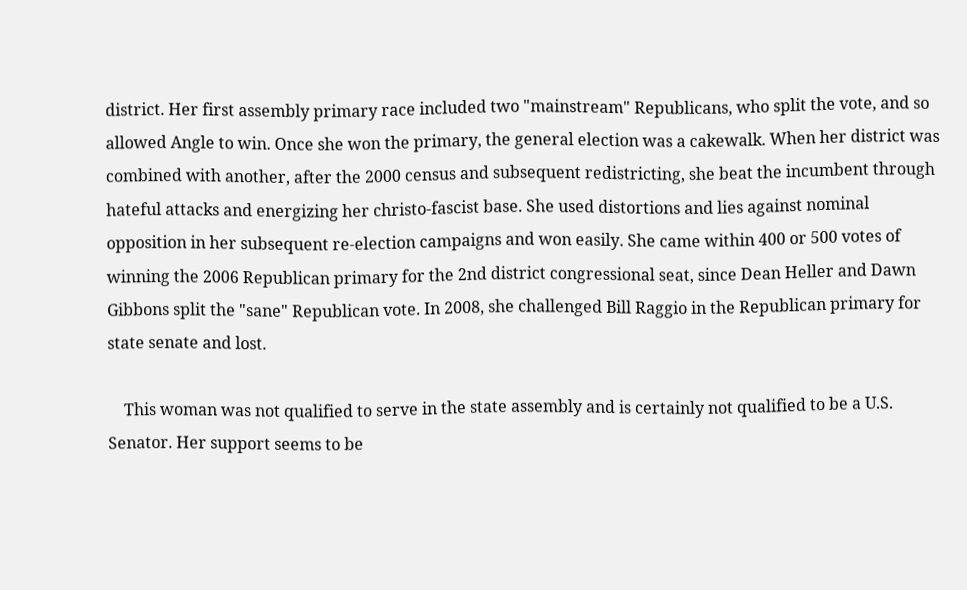district. Her first assembly primary race included two "mainstream" Republicans, who split the vote, and so allowed Angle to win. Once she won the primary, the general election was a cakewalk. When her district was combined with another, after the 2000 census and subsequent redistricting, she beat the incumbent through hateful attacks and energizing her christo-fascist base. She used distortions and lies against nominal opposition in her subsequent re-election campaigns and won easily. She came within 400 or 500 votes of winning the 2006 Republican primary for the 2nd district congressional seat, since Dean Heller and Dawn Gibbons split the "sane" Republican vote. In 2008, she challenged Bill Raggio in the Republican primary for state senate and lost.

    This woman was not qualified to serve in the state assembly and is certainly not qualified to be a U.S. Senator. Her support seems to be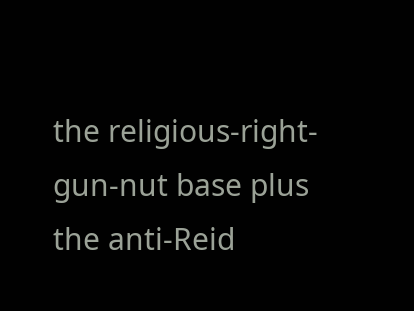the religious-right-gun-nut base plus the anti-Reid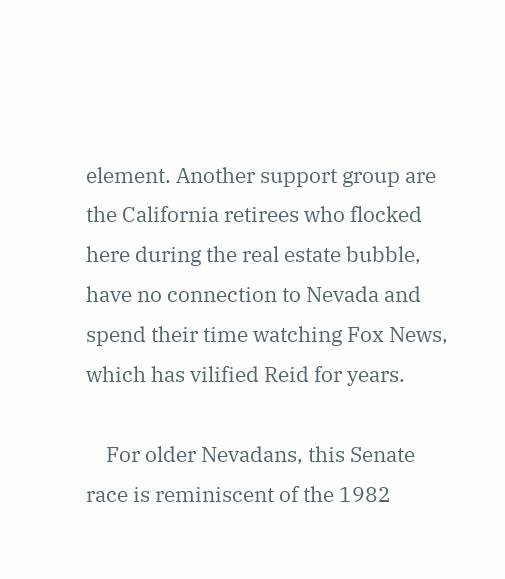element. Another support group are the California retirees who flocked here during the real estate bubble, have no connection to Nevada and spend their time watching Fox News, which has vilified Reid for years.

    For older Nevadans, this Senate race is reminiscent of the 1982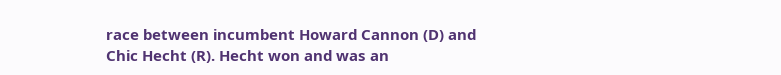race between incumbent Howard Cannon (D) and Chic Hecht (R). Hecht won and was an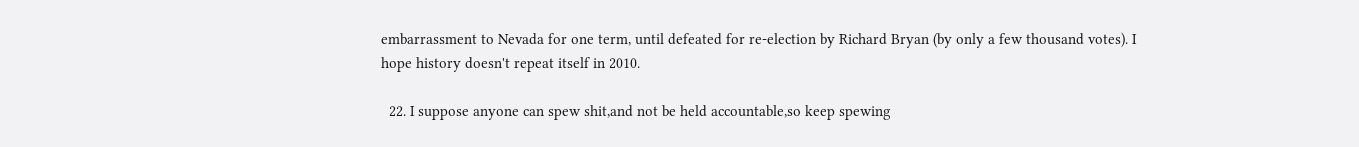embarrassment to Nevada for one term, until defeated for re-election by Richard Bryan (by only a few thousand votes). I hope history doesn't repeat itself in 2010.

  22. I suppose anyone can spew shit,and not be held accountable,so keep spewing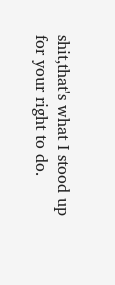shit,that's what I stood up for your right to do.